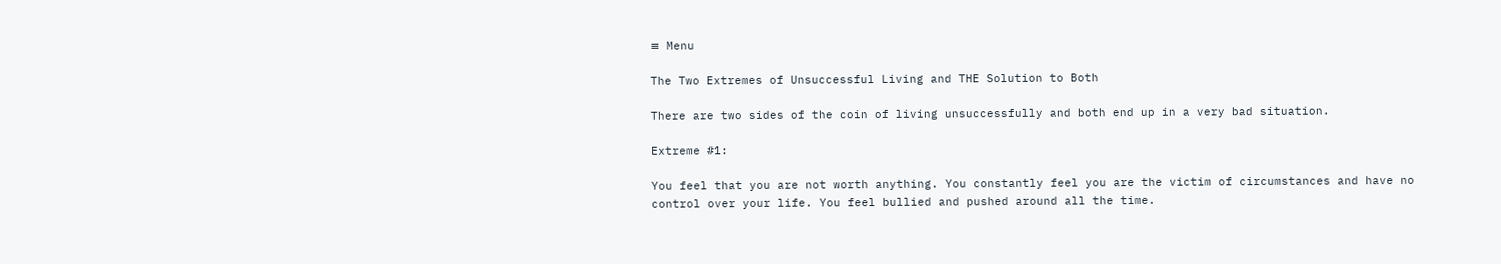≡ Menu

The Two Extremes of Unsuccessful Living and THE Solution to Both

There are two sides of the coin of living unsuccessfully and both end up in a very bad situation.

Extreme #1:

You feel that you are not worth anything. You constantly feel you are the victim of circumstances and have no control over your life. You feel bullied and pushed around all the time.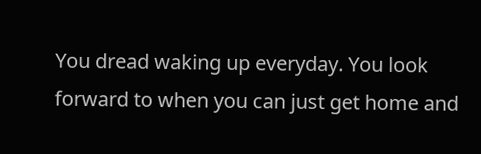You dread waking up everyday. You look forward to when you can just get home and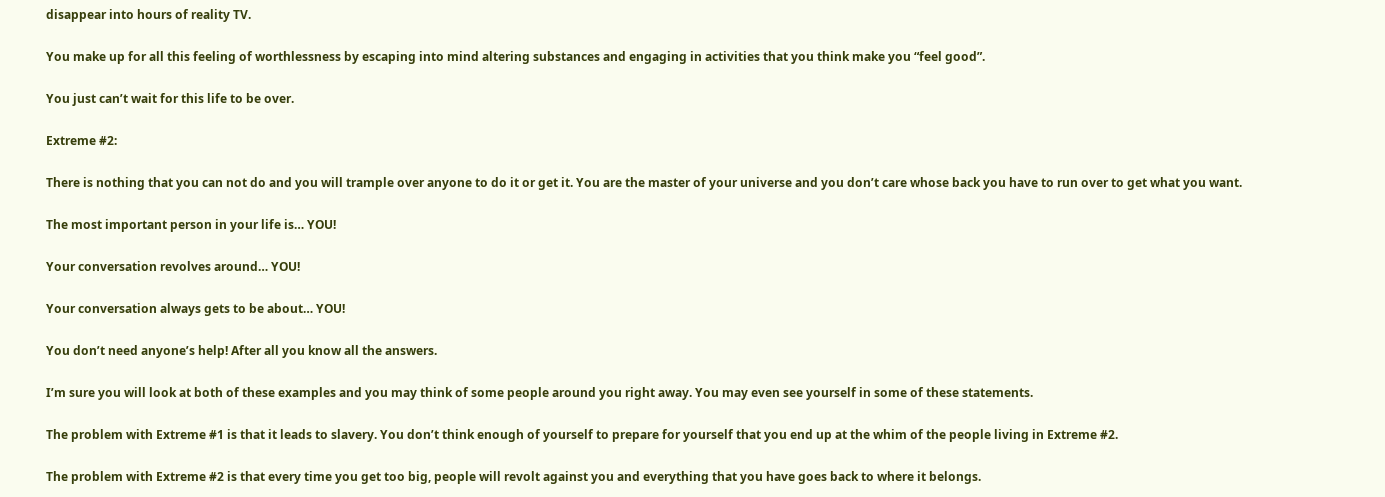disappear into hours of reality TV.

You make up for all this feeling of worthlessness by escaping into mind altering substances and engaging in activities that you think make you “feel good”.

You just can’t wait for this life to be over.

Extreme #2:

There is nothing that you can not do and you will trample over anyone to do it or get it. You are the master of your universe and you don’t care whose back you have to run over to get what you want.

The most important person in your life is… YOU!

Your conversation revolves around… YOU!

Your conversation always gets to be about… YOU!

You don’t need anyone’s help! After all you know all the answers.

I’m sure you will look at both of these examples and you may think of some people around you right away. You may even see yourself in some of these statements.

The problem with Extreme #1 is that it leads to slavery. You don’t think enough of yourself to prepare for yourself that you end up at the whim of the people living in Extreme #2.

The problem with Extreme #2 is that every time you get too big, people will revolt against you and everything that you have goes back to where it belongs.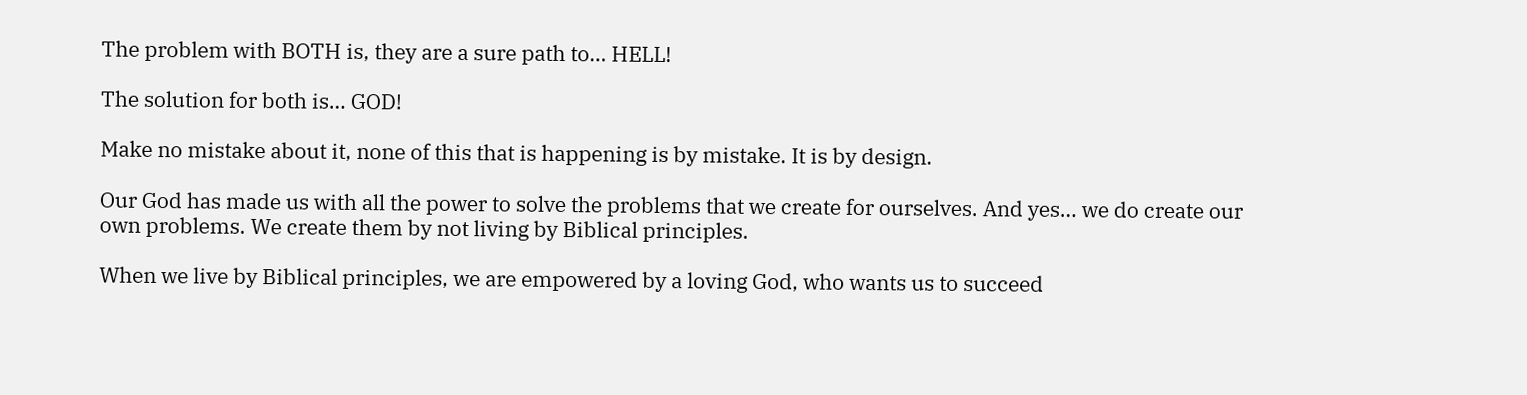The problem with BOTH is, they are a sure path to… HELL!

The solution for both is… GOD!

Make no mistake about it, none of this that is happening is by mistake. It is by design.

Our God has made us with all the power to solve the problems that we create for ourselves. And yes… we do create our own problems. We create them by not living by Biblical principles.

When we live by Biblical principles, we are empowered by a loving God, who wants us to succeed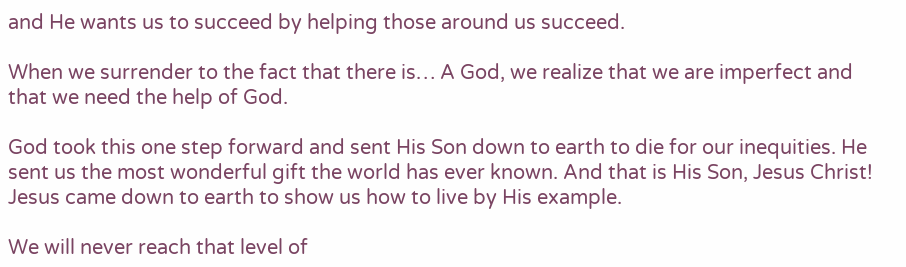and He wants us to succeed by helping those around us succeed.

When we surrender to the fact that there is… A God, we realize that we are imperfect and that we need the help of God.

God took this one step forward and sent His Son down to earth to die for our inequities. He sent us the most wonderful gift the world has ever known. And that is His Son, Jesus Christ! Jesus came down to earth to show us how to live by His example.

We will never reach that level of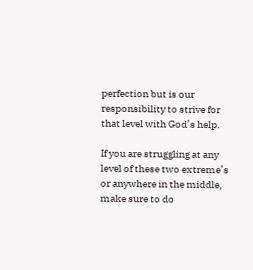perfection but is our responsibility to strive for that level with God’s help.

If you are struggling at any level of these two extreme’s or anywhere in the middle, make sure to do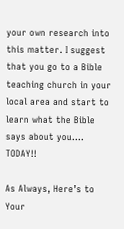your own research into this matter. I suggest that you go to a Bible teaching church in your local area and start to learn what the Bible says about you…. TODAY!!

As Always, Here’s to Your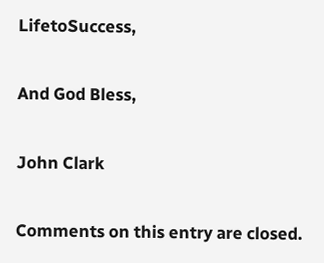LifetoSuccess,

And God Bless,

John Clark

Comments on this entry are closed.